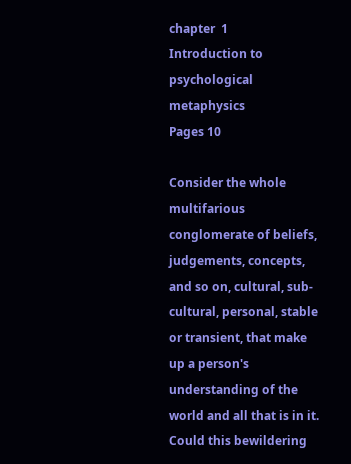chapter  1
Introduction to psychological metaphysics
Pages 10

Consider the whole multifarious conglomerate of beliefs, judgements, concepts, and so on, cultural, sub-cultural, personal, stable or transient, that make up a person's understanding of the world and all that is in it. Could this bewildering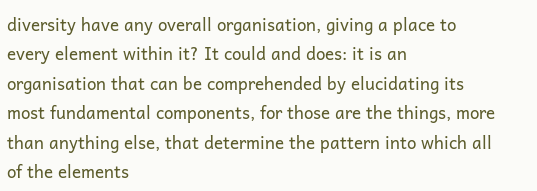diversity have any overall organisation, giving a place to every element within it? It could and does: it is an organisation that can be comprehended by elucidating its most fundamental components, for those are the things, more than anything else, that determine the pattern into which all of the elements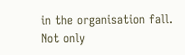in the organisation fall. Not only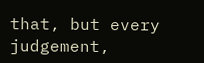that, but every judgement,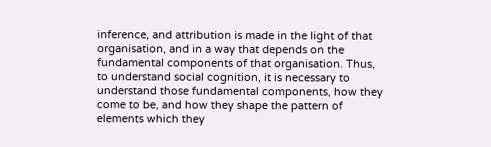inference, and attribution is made in the light of that organisation, and in a way that depends on the fundamental components of that organisation. Thus, to understand social cognition, it is necessary to understand those fundamental components, how they come to be, and how they shape the pattern of elements which they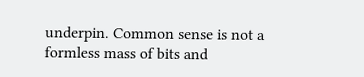underpin. Common sense is not a formless mass of bits and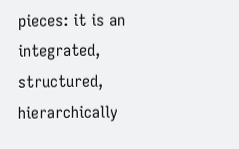pieces: it is an integrated, structured, hierarchically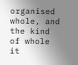organised whole, and the kind of whole it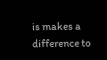is makes a difference to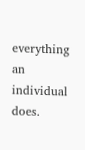everything an individual does.